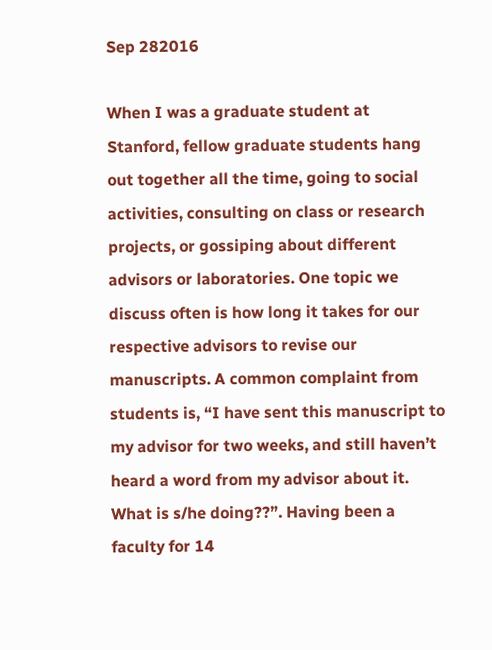Sep 282016

When I was a graduate student at Stanford, fellow graduate students hang out together all the time, going to social activities, consulting on class or research projects, or gossiping about different advisors or laboratories. One topic we discuss often is how long it takes for our respective advisors to revise our manuscripts. A common complaint from students is, “I have sent this manuscript to my advisor for two weeks, and still haven’t heard a word from my advisor about it. What is s/he doing??”. Having been a faculty for 14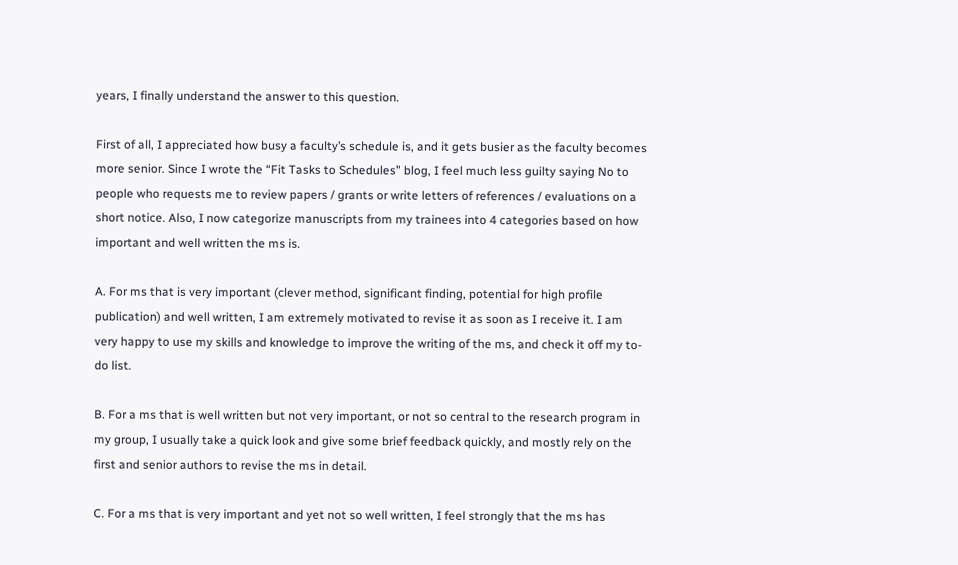years, I finally understand the answer to this question.

First of all, I appreciated how busy a faculty’s schedule is, and it gets busier as the faculty becomes more senior. Since I wrote the “Fit Tasks to Schedules” blog, I feel much less guilty saying No to people who requests me to review papers / grants or write letters of references / evaluations on a short notice. Also, I now categorize manuscripts from my trainees into 4 categories based on how important and well written the ms is.

A. For ms that is very important (clever method, significant finding, potential for high profile publication) and well written, I am extremely motivated to revise it as soon as I receive it. I am very happy to use my skills and knowledge to improve the writing of the ms, and check it off my to-do list.

B. For a ms that is well written but not very important, or not so central to the research program in my group, I usually take a quick look and give some brief feedback quickly, and mostly rely on the first and senior authors to revise the ms in detail.

C. For a ms that is very important and yet not so well written, I feel strongly that the ms has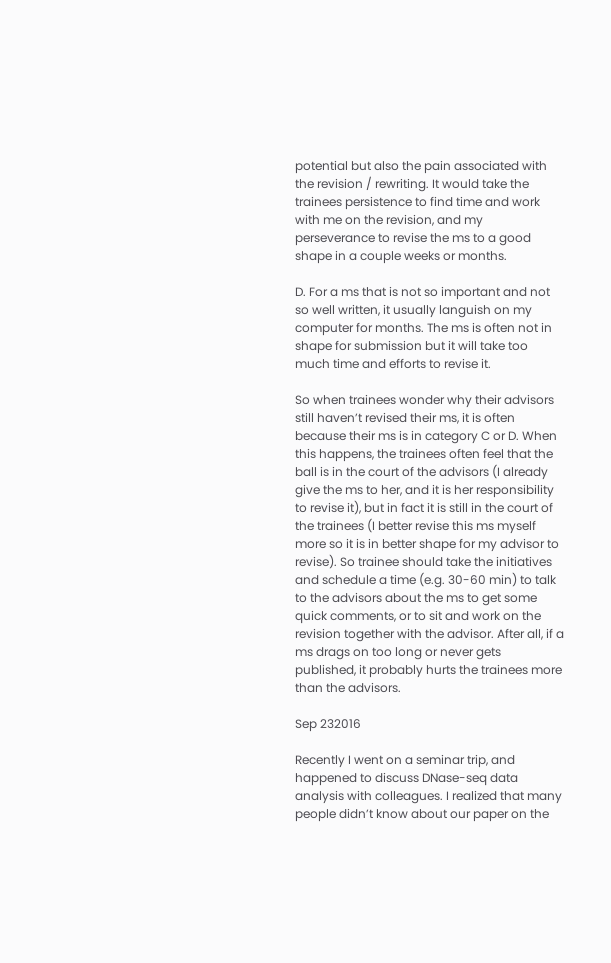potential but also the pain associated with the revision / rewriting. It would take the trainees persistence to find time and work with me on the revision, and my perseverance to revise the ms to a good shape in a couple weeks or months.

D. For a ms that is not so important and not so well written, it usually languish on my computer for months. The ms is often not in shape for submission but it will take too much time and efforts to revise it.

So when trainees wonder why their advisors still haven’t revised their ms, it is often because their ms is in category C or D. When this happens, the trainees often feel that the ball is in the court of the advisors (I already give the ms to her, and it is her responsibility to revise it), but in fact it is still in the court of the trainees (I better revise this ms myself more so it is in better shape for my advisor to revise). So trainee should take the initiatives and schedule a time (e.g. 30-60 min) to talk to the advisors about the ms to get some quick comments, or to sit and work on the revision together with the advisor. After all, if a ms drags on too long or never gets published, it probably hurts the trainees more than the advisors.

Sep 232016

Recently I went on a seminar trip, and happened to discuss DNase-seq data analysis with colleagues. I realized that many people didn’t know about our paper on the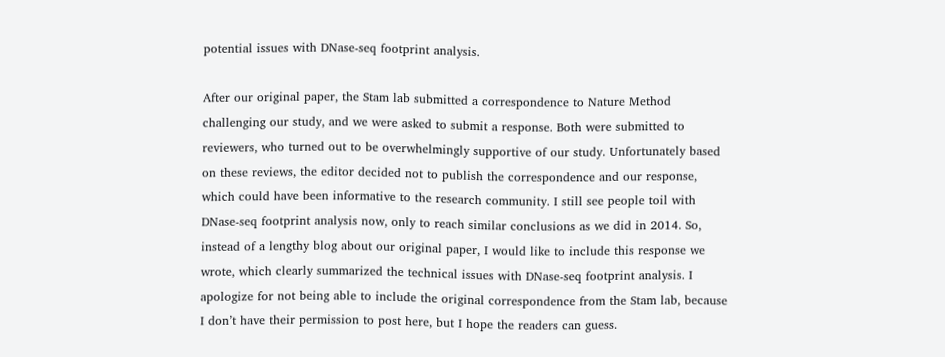potential issues with DNase-seq footprint analysis.

After our original paper, the Stam lab submitted a correspondence to Nature Method challenging our study, and we were asked to submit a response. Both were submitted to reviewers, who turned out to be overwhelmingly supportive of our study. Unfortunately based on these reviews, the editor decided not to publish the correspondence and our response, which could have been informative to the research community. I still see people toil with DNase-seq footprint analysis now, only to reach similar conclusions as we did in 2014. So, instead of a lengthy blog about our original paper, I would like to include this response we wrote, which clearly summarized the technical issues with DNase-seq footprint analysis. I apologize for not being able to include the original correspondence from the Stam lab, because I don’t have their permission to post here, but I hope the readers can guess.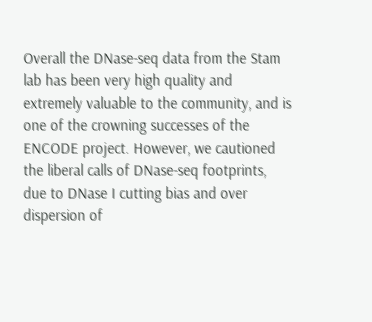Overall the DNase-seq data from the Stam lab has been very high quality and extremely valuable to the community, and is one of the crowning successes of the ENCODE project. However, we cautioned the liberal calls of DNase-seq footprints, due to DNase I cutting bias and over dispersion of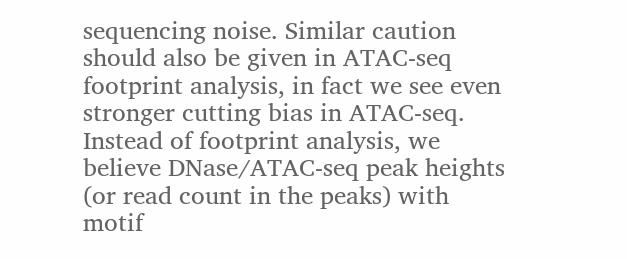sequencing noise. Similar caution should also be given in ATAC-seq footprint analysis, in fact we see even stronger cutting bias in ATAC-seq. Instead of footprint analysis, we believe DNase/ATAC-seq peak heights (or read count in the peaks) with motif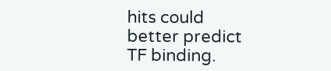hits could better predict TF binding.